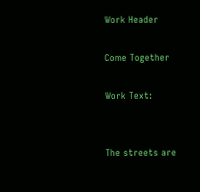Work Header

Come Together

Work Text:


The streets are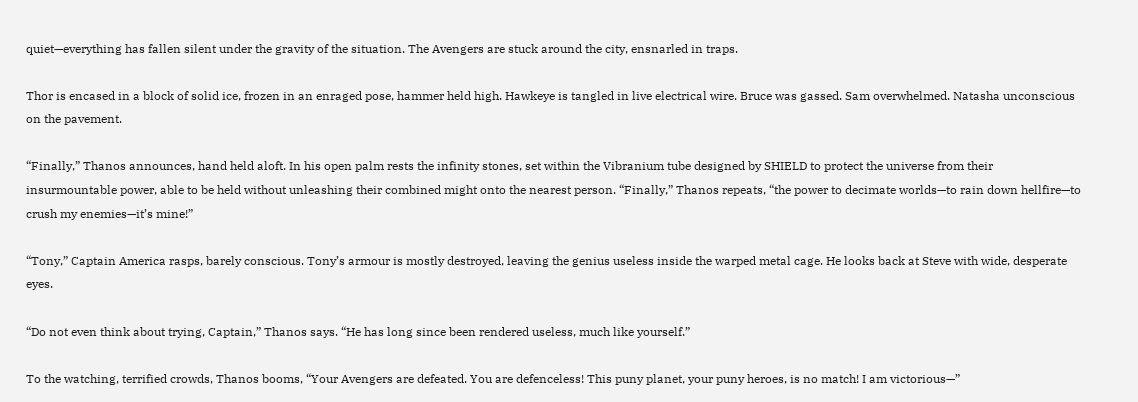quiet—everything has fallen silent under the gravity of the situation. The Avengers are stuck around the city, ensnarled in traps.

Thor is encased in a block of solid ice, frozen in an enraged pose, hammer held high. Hawkeye is tangled in live electrical wire. Bruce was gassed. Sam overwhelmed. Natasha unconscious on the pavement.

“Finally,” Thanos announces, hand held aloft. In his open palm rests the infinity stones, set within the Vibranium tube designed by SHIELD to protect the universe from their insurmountable power, able to be held without unleashing their combined might onto the nearest person. “Finally,” Thanos repeats, “the power to decimate worlds—to rain down hellfire—to crush my enemies—it’s mine!”

“Tony,” Captain America rasps, barely conscious. Tony’s armour is mostly destroyed, leaving the genius useless inside the warped metal cage. He looks back at Steve with wide, desperate eyes.

“Do not even think about trying, Captain,” Thanos says. “He has long since been rendered useless, much like yourself.”

To the watching, terrified crowds, Thanos booms, “Your Avengers are defeated. You are defenceless! This puny planet, your puny heroes, is no match! I am victorious—”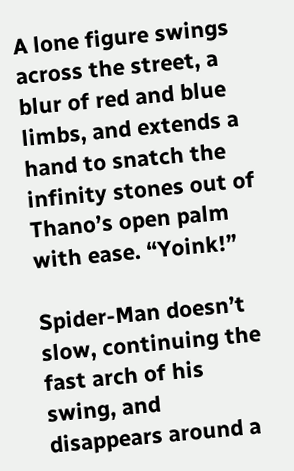A lone figure swings across the street, a blur of red and blue limbs, and extends a hand to snatch the infinity stones out of Thano’s open palm with ease. “Yoink!”

Spider-Man doesn’t slow, continuing the fast arch of his swing, and disappears around a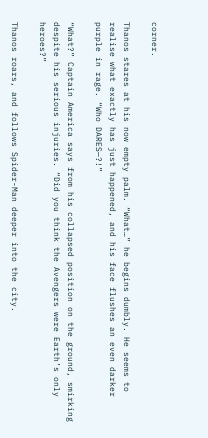corner.

Thanos stares at his now empty palm. “What…” he begins dumbly. He seems to realise what exactly has just happened, and his face flushes an even darker purple in rage. “Who DARES—?!”

“What?” Captain America says from his collapsed position on the ground, smirking despite his serious injuries. “Did you think the Avengers were Earth’s only heroes?”

Thanos roars, and follows Spider-Man deeper into the city.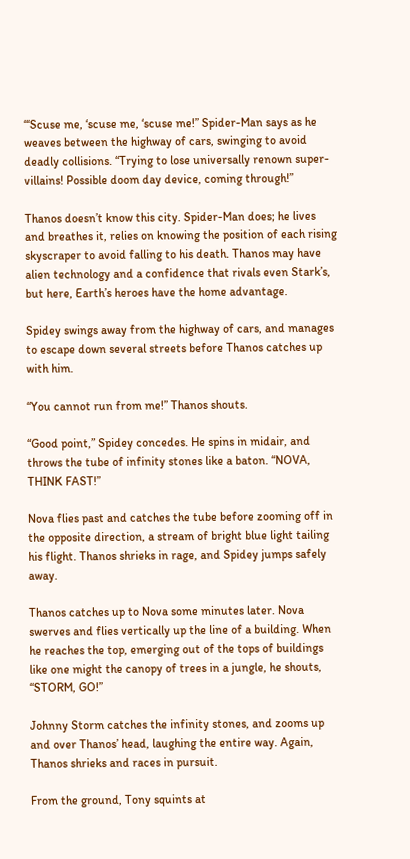“‘Scuse me, ‘scuse me, ‘scuse me!” Spider-Man says as he weaves between the highway of cars, swinging to avoid deadly collisions. “Trying to lose universally renown super-villains! Possible doom day device, coming through!”

Thanos doesn’t know this city. Spider-Man does; he lives and breathes it, relies on knowing the position of each rising skyscraper to avoid falling to his death. Thanos may have alien technology and a confidence that rivals even Stark’s, but here, Earth’s heroes have the home advantage.

Spidey swings away from the highway of cars, and manages to escape down several streets before Thanos catches up with him.

“You cannot run from me!” Thanos shouts.

“Good point,” Spidey concedes. He spins in midair, and throws the tube of infinity stones like a baton. “NOVA, THINK FAST!”

Nova flies past and catches the tube before zooming off in the opposite direction, a stream of bright blue light tailing his flight. Thanos shrieks in rage, and Spidey jumps safely away.

Thanos catches up to Nova some minutes later. Nova swerves and flies vertically up the line of a building. When he reaches the top, emerging out of the tops of buildings like one might the canopy of trees in a jungle, he shouts, “STORM, GO!”

Johnny Storm catches the infinity stones, and zooms up and over Thanos’ head, laughing the entire way. Again, Thanos shrieks and races in pursuit.

From the ground, Tony squints at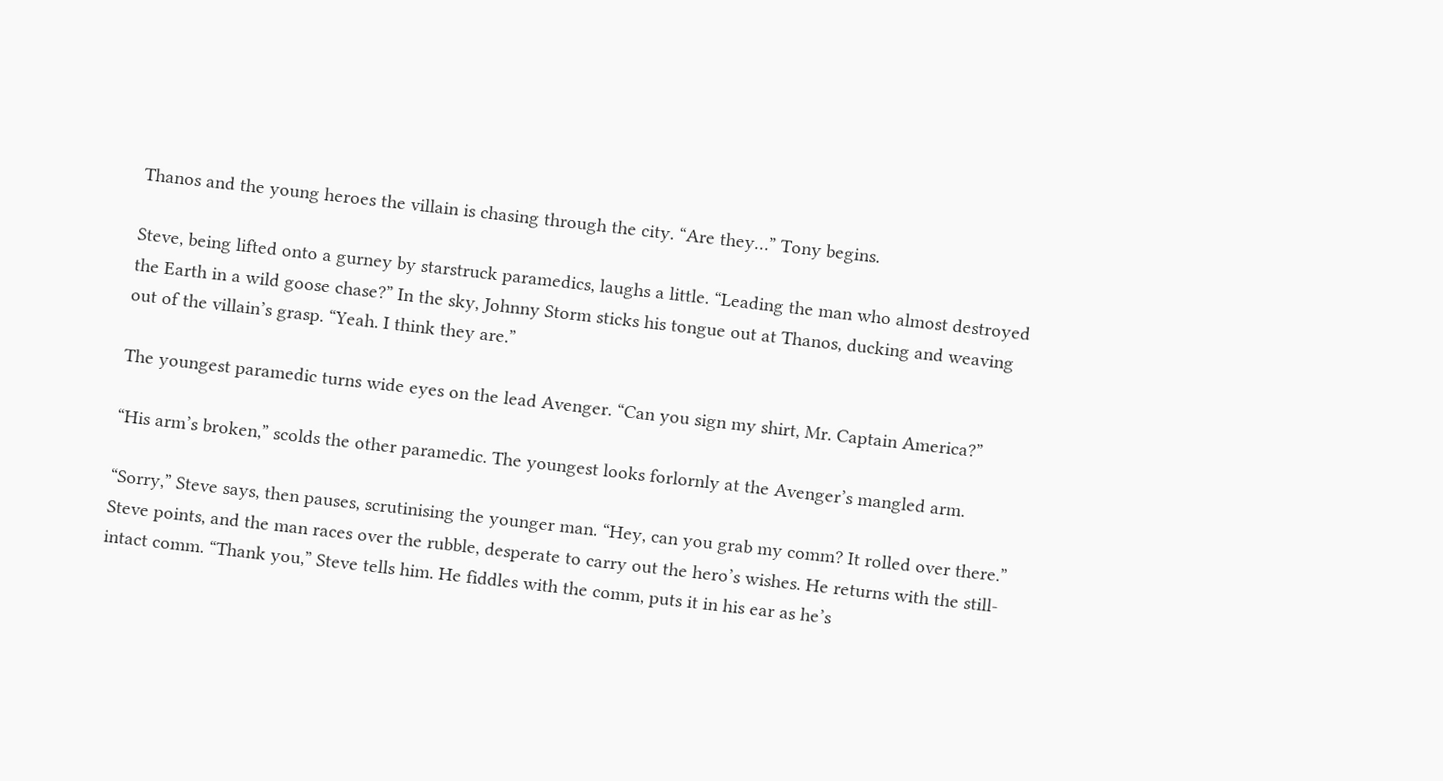Thanos and the young heroes the villain is chasing through the city. “Are they…” Tony begins.

Steve, being lifted onto a gurney by starstruck paramedics, laughs a little. “Leading the man who almost destroyed the Earth in a wild goose chase?” In the sky, Johnny Storm sticks his tongue out at Thanos, ducking and weaving out of the villain’s grasp. “Yeah. I think they are.”

The youngest paramedic turns wide eyes on the lead Avenger. “Can you sign my shirt, Mr. Captain America?”

“His arm’s broken,” scolds the other paramedic. The youngest looks forlornly at the Avenger’s mangled arm.

“Sorry,” Steve says, then pauses, scrutinising the younger man. “Hey, can you grab my comm? It rolled over there.” Steve points, and the man races over the rubble, desperate to carry out the hero’s wishes. He returns with the still-intact comm. “Thank you,” Steve tells him. He fiddles with the comm, puts it in his ear as he’s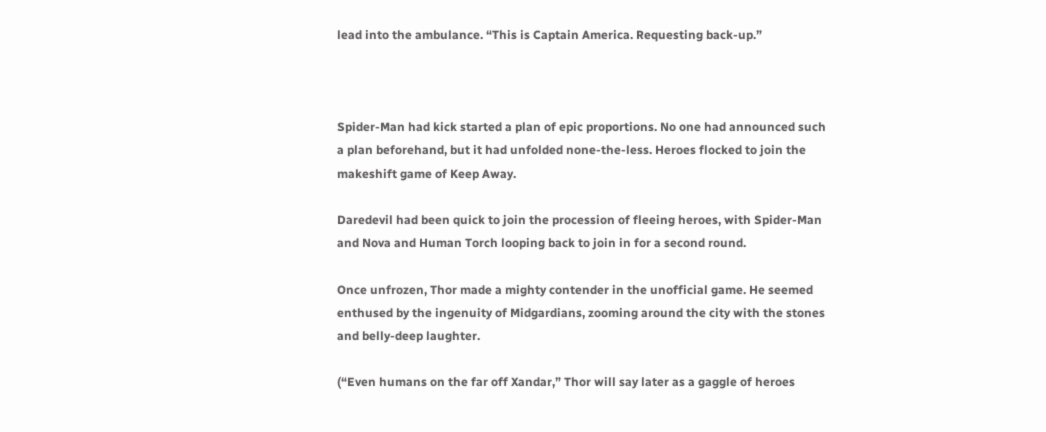lead into the ambulance. “This is Captain America. Requesting back-up.”



Spider-Man had kick started a plan of epic proportions. No one had announced such a plan beforehand, but it had unfolded none-the-less. Heroes flocked to join the makeshift game of Keep Away.

Daredevil had been quick to join the procession of fleeing heroes, with Spider-Man and Nova and Human Torch looping back to join in for a second round.

Once unfrozen, Thor made a mighty contender in the unofficial game. He seemed enthused by the ingenuity of Midgardians, zooming around the city with the stones and belly-deep laughter.

(“Even humans on the far off Xandar,” Thor will say later as a gaggle of heroes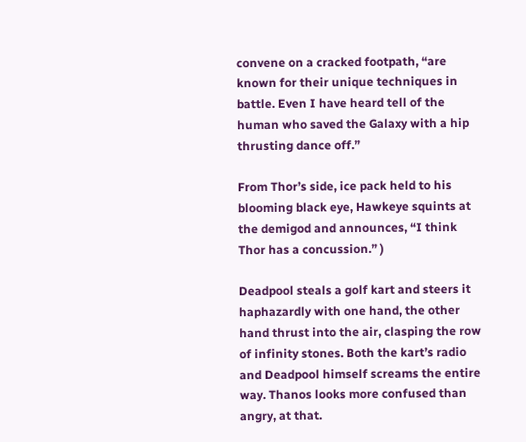convene on a cracked footpath, “are known for their unique techniques in battle. Even I have heard tell of the human who saved the Galaxy with a hip thrusting dance off.”

From Thor’s side, ice pack held to his blooming black eye, Hawkeye squints at the demigod and announces, “I think Thor has a concussion.” )

Deadpool steals a golf kart and steers it haphazardly with one hand, the other hand thrust into the air, clasping the row of infinity stones. Both the kart’s radio and Deadpool himself screams the entire way. Thanos looks more confused than angry, at that.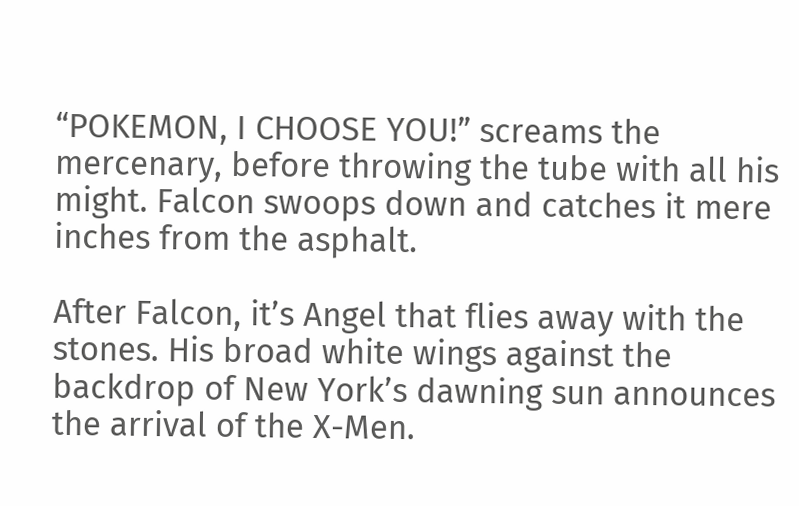“POKEMON, I CHOOSE YOU!” screams the mercenary, before throwing the tube with all his might. Falcon swoops down and catches it mere inches from the asphalt.

After Falcon, it’s Angel that flies away with the stones. His broad white wings against the backdrop of New York’s dawning sun announces the arrival of the X-Men.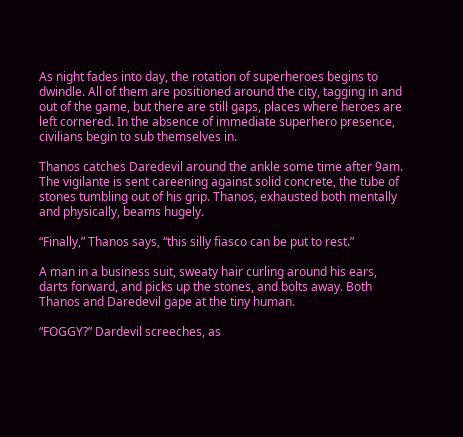As night fades into day, the rotation of superheroes begins to dwindle. All of them are positioned around the city, tagging in and out of the game, but there are still gaps, places where heroes are left cornered. In the absence of immediate superhero presence, civilians begin to sub themselves in.

Thanos catches Daredevil around the ankle some time after 9am. The vigilante is sent careening against solid concrete, the tube of stones tumbling out of his grip. Thanos, exhausted both mentally and physically, beams hugely.

“Finally,” Thanos says, “this silly fiasco can be put to rest.”

A man in a business suit, sweaty hair curling around his ears, darts forward, and picks up the stones, and bolts away. Both Thanos and Daredevil gape at the tiny human.

“FOGGY?” Dardevil screeches, as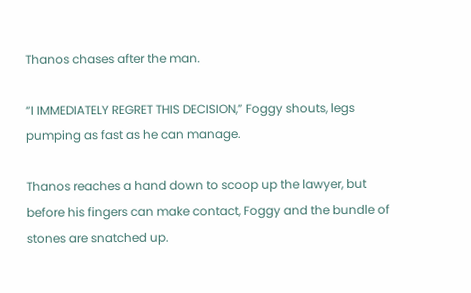Thanos chases after the man.

“I IMMEDIATELY REGRET THIS DECISION,” Foggy shouts, legs pumping as fast as he can manage.

Thanos reaches a hand down to scoop up the lawyer, but before his fingers can make contact, Foggy and the bundle of stones are snatched up.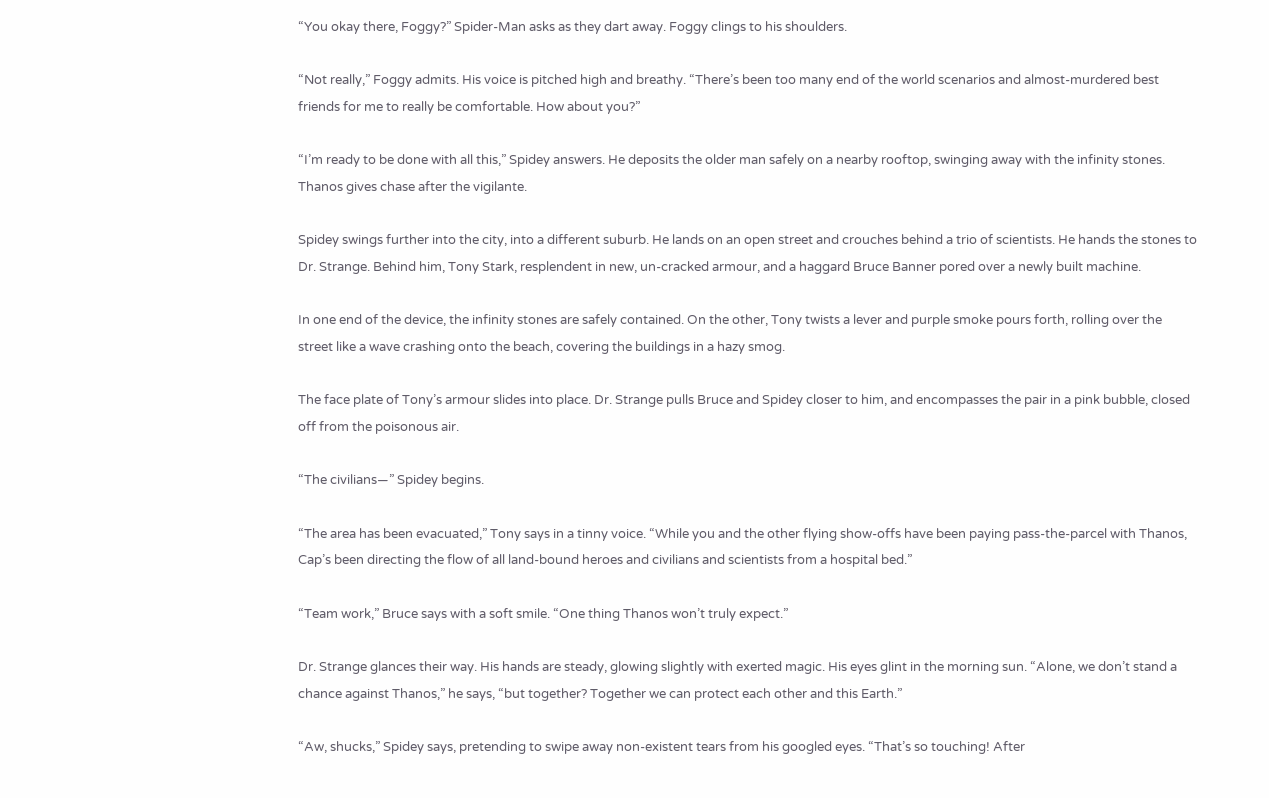“You okay there, Foggy?” Spider-Man asks as they dart away. Foggy clings to his shoulders.

“Not really,” Foggy admits. His voice is pitched high and breathy. “There’s been too many end of the world scenarios and almost-murdered best friends for me to really be comfortable. How about you?”

“I’m ready to be done with all this,” Spidey answers. He deposits the older man safely on a nearby rooftop, swinging away with the infinity stones. Thanos gives chase after the vigilante.

Spidey swings further into the city, into a different suburb. He lands on an open street and crouches behind a trio of scientists. He hands the stones to Dr. Strange. Behind him, Tony Stark, resplendent in new, un-cracked armour, and a haggard Bruce Banner pored over a newly built machine.

In one end of the device, the infinity stones are safely contained. On the other, Tony twists a lever and purple smoke pours forth, rolling over the street like a wave crashing onto the beach, covering the buildings in a hazy smog.

The face plate of Tony’s armour slides into place. Dr. Strange pulls Bruce and Spidey closer to him, and encompasses the pair in a pink bubble, closed off from the poisonous air.

“The civilians—” Spidey begins.

“The area has been evacuated,” Tony says in a tinny voice. “While you and the other flying show-offs have been paying pass-the-parcel with Thanos, Cap’s been directing the flow of all land-bound heroes and civilians and scientists from a hospital bed.”

“Team work,” Bruce says with a soft smile. “One thing Thanos won’t truly expect.”

Dr. Strange glances their way. His hands are steady, glowing slightly with exerted magic. His eyes glint in the morning sun. “Alone, we don’t stand a chance against Thanos,” he says, “but together? Together we can protect each other and this Earth.”

“Aw, shucks,” Spidey says, pretending to swipe away non-existent tears from his googled eyes. “That’s so touching! After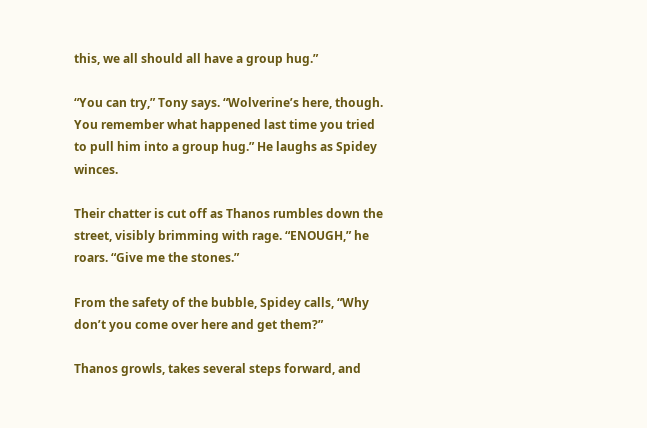this, we all should all have a group hug.”

“You can try,” Tony says. “Wolverine’s here, though. You remember what happened last time you tried to pull him into a group hug.” He laughs as Spidey winces.

Their chatter is cut off as Thanos rumbles down the street, visibly brimming with rage. “ENOUGH,” he roars. “Give me the stones.”

From the safety of the bubble, Spidey calls, “Why don’t you come over here and get them?”

Thanos growls, takes several steps forward, and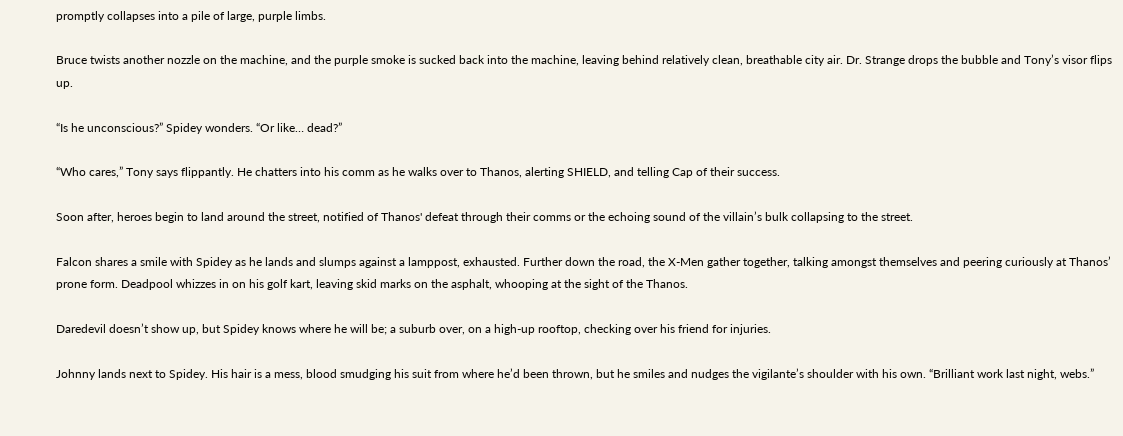promptly collapses into a pile of large, purple limbs.

Bruce twists another nozzle on the machine, and the purple smoke is sucked back into the machine, leaving behind relatively clean, breathable city air. Dr. Strange drops the bubble and Tony’s visor flips up.

“Is he unconscious?” Spidey wonders. “Or like… dead?”

“Who cares,” Tony says flippantly. He chatters into his comm as he walks over to Thanos, alerting SHIELD, and telling Cap of their success.

Soon after, heroes begin to land around the street, notified of Thanos' defeat through their comms or the echoing sound of the villain’s bulk collapsing to the street.

Falcon shares a smile with Spidey as he lands and slumps against a lamppost, exhausted. Further down the road, the X-Men gather together, talking amongst themselves and peering curiously at Thanos’ prone form. Deadpool whizzes in on his golf kart, leaving skid marks on the asphalt, whooping at the sight of the Thanos.

Daredevil doesn’t show up, but Spidey knows where he will be; a suburb over, on a high-up rooftop, checking over his friend for injuries.

Johnny lands next to Spidey. His hair is a mess, blood smudging his suit from where he’d been thrown, but he smiles and nudges the vigilante’s shoulder with his own. “Brilliant work last night, webs.”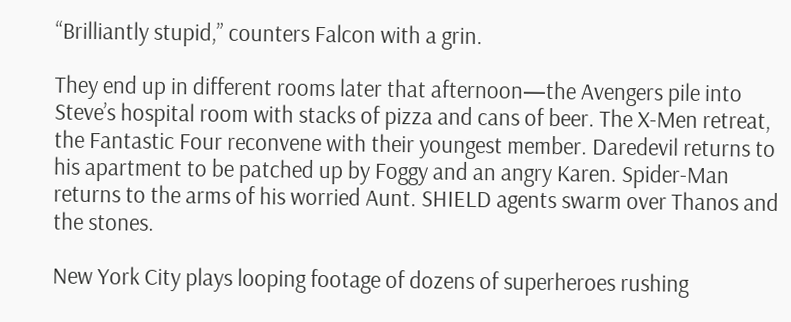“Brilliantly stupid,” counters Falcon with a grin.

They end up in different rooms later that afternoon—the Avengers pile into Steve’s hospital room with stacks of pizza and cans of beer. The X-Men retreat, the Fantastic Four reconvene with their youngest member. Daredevil returns to his apartment to be patched up by Foggy and an angry Karen. Spider-Man returns to the arms of his worried Aunt. SHIELD agents swarm over Thanos and the stones.

New York City plays looping footage of dozens of superheroes rushing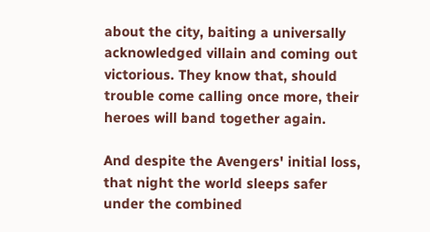about the city, baiting a universally acknowledged villain and coming out victorious. They know that, should trouble come calling once more, their heroes will band together again.

And despite the Avengers' initial loss, that night the world sleeps safer under the combined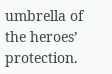umbrella of the heroes’ protection.